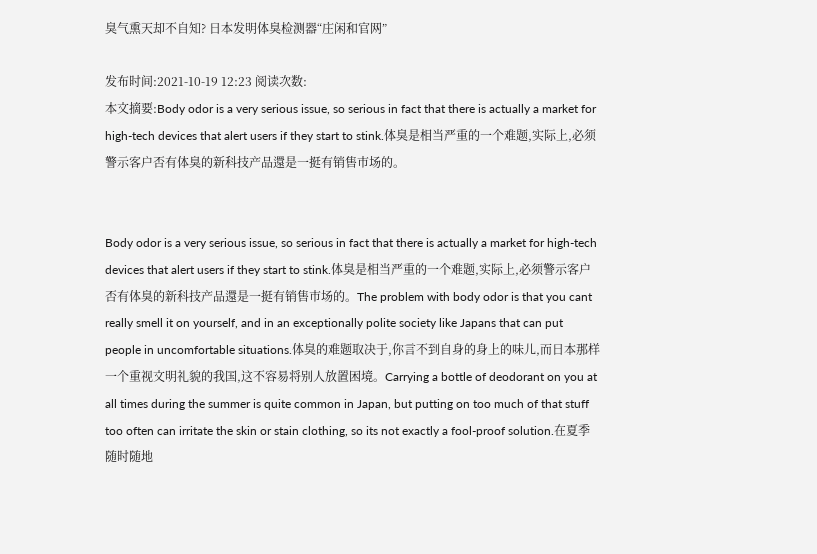臭气熏天却不自知? 日本发明体臭检测器“庄闲和官网”

发布时间:2021-10-19 12:23 阅读次数:
本文摘要:Body odor is a very serious issue, so serious in fact that there is actually a market for high-tech devices that alert users if they start to stink.体臭是相当严重的一个难题,实际上,必须警示客户否有体臭的新科技产品還是一挺有销售市场的。


Body odor is a very serious issue, so serious in fact that there is actually a market for high-tech devices that alert users if they start to stink.体臭是相当严重的一个难题,实际上,必须警示客户否有体臭的新科技产品還是一挺有销售市场的。The problem with body odor is that you cant really smell it on yourself, and in an exceptionally polite society like Japans that can put people in uncomfortable situations.体臭的难题取决于,你言不到自身的身上的味儿,而日本那样一个重视文明礼貌的我国,这不容易将别人放置困境。Carrying a bottle of deodorant on you at all times during the summer is quite common in Japan, but putting on too much of that stuff too often can irritate the skin or stain clothing, so its not exactly a fool-proof solution.在夏季随时随地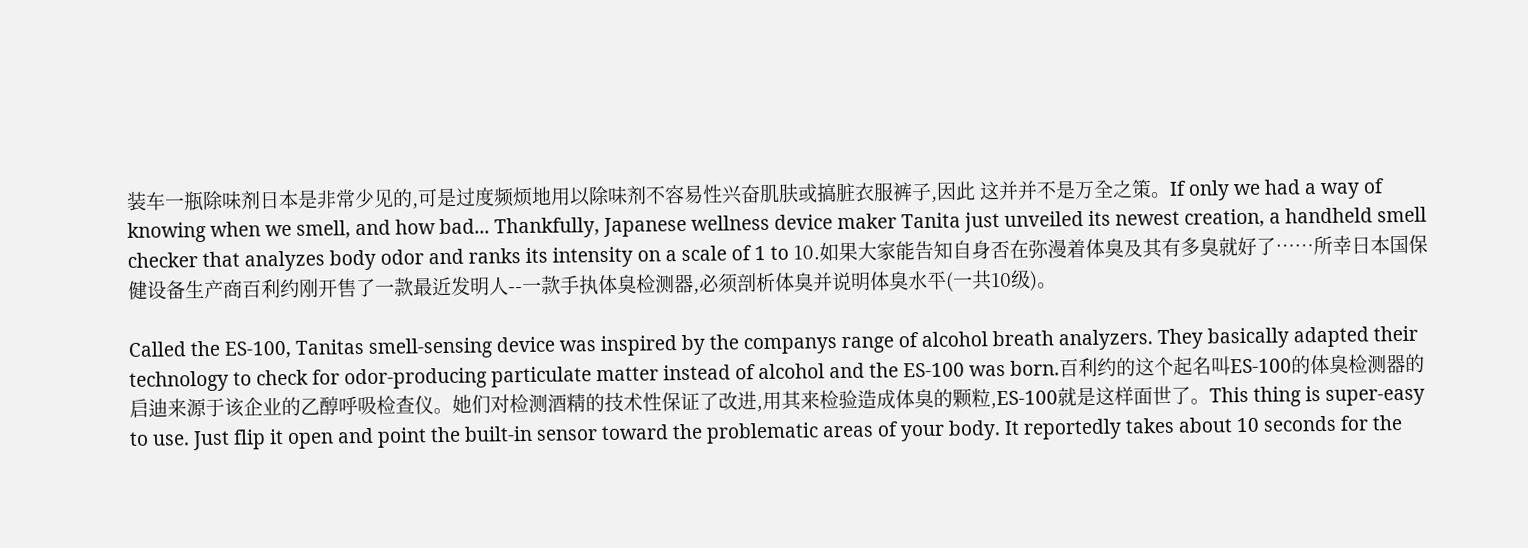装车一瓶除味剂日本是非常少见的,可是过度频烦地用以除味剂不容易性兴奋肌肤或搞脏衣服裤子,因此 这并并不是万全之策。If only we had a way of knowing when we smell, and how bad... Thankfully, Japanese wellness device maker Tanita just unveiled its newest creation, a handheld smell checker that analyzes body odor and ranks its intensity on a scale of 1 to 10.如果大家能告知自身否在弥漫着体臭及其有多臭就好了……所幸日本国保健设备生产商百利约刚开售了一款最近发明人--一款手执体臭检测器,必须剖析体臭并说明体臭水平(一共10级)。

Called the ES-100, Tanitas smell-sensing device was inspired by the companys range of alcohol breath analyzers. They basically adapted their technology to check for odor-producing particulate matter instead of alcohol and the ES-100 was born.百利约的这个起名叫ES-100的体臭检测器的启迪来源于该企业的乙醇呼吸检查仪。她们对检测酒精的技术性保证了改进,用其来检验造成体臭的颗粒,ES-100就是这样面世了。This thing is super-easy to use. Just flip it open and point the built-in sensor toward the problematic areas of your body. It reportedly takes about 10 seconds for the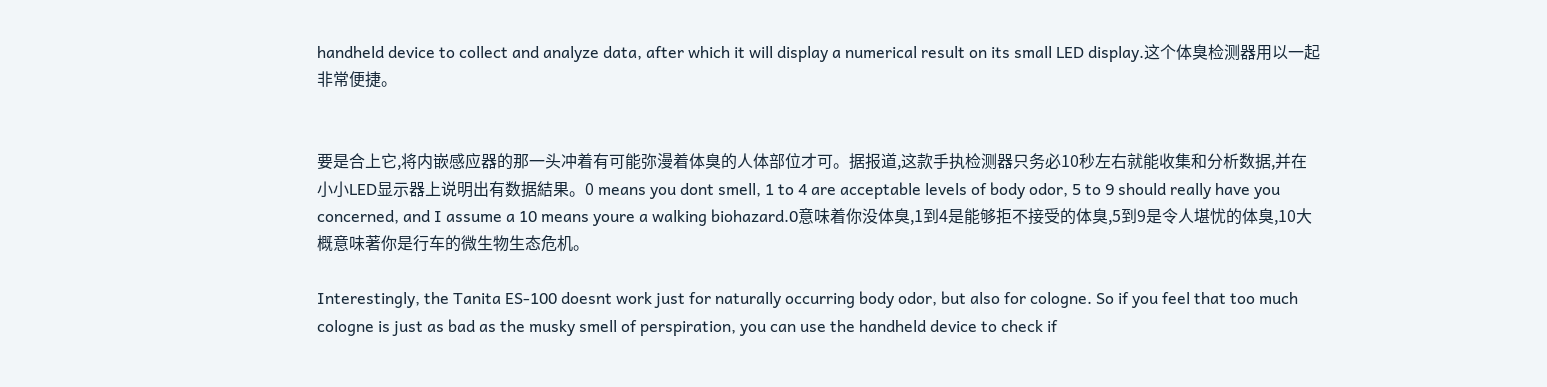handheld device to collect and analyze data, after which it will display a numerical result on its small LED display.这个体臭检测器用以一起非常便捷。


要是合上它,将内嵌感应器的那一头冲着有可能弥漫着体臭的人体部位才可。据报道,这款手执检测器只务必10秒左右就能收集和分析数据,并在小小LED显示器上说明出有数据結果。0 means you dont smell, 1 to 4 are acceptable levels of body odor, 5 to 9 should really have you concerned, and I assume a 10 means youre a walking biohazard.0意味着你没体臭,1到4是能够拒不接受的体臭,5到9是令人堪忧的体臭,10大概意味著你是行车的微生物生态危机。

Interestingly, the Tanita ES-100 doesnt work just for naturally occurring body odor, but also for cologne. So if you feel that too much cologne is just as bad as the musky smell of perspiration, you can use the handheld device to check if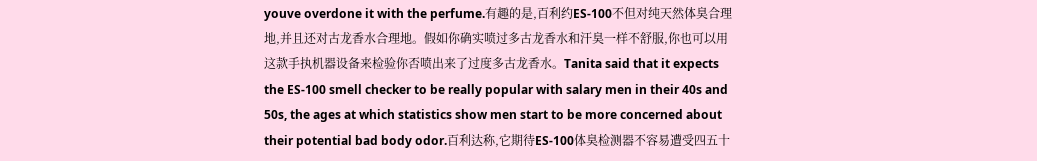youve overdone it with the perfume.有趣的是,百利约ES-100不但对纯天然体臭合理地,并且还对古龙香水合理地。假如你确实喷过多古龙香水和汗臭一样不舒服,你也可以用这款手执机器设备来检验你否喷出来了过度多古龙香水。Tanita said that it expects the ES-100 smell checker to be really popular with salary men in their 40s and 50s, the ages at which statistics show men start to be more concerned about their potential bad body odor.百利达称,它期待ES-100体臭检测器不容易遭受四五十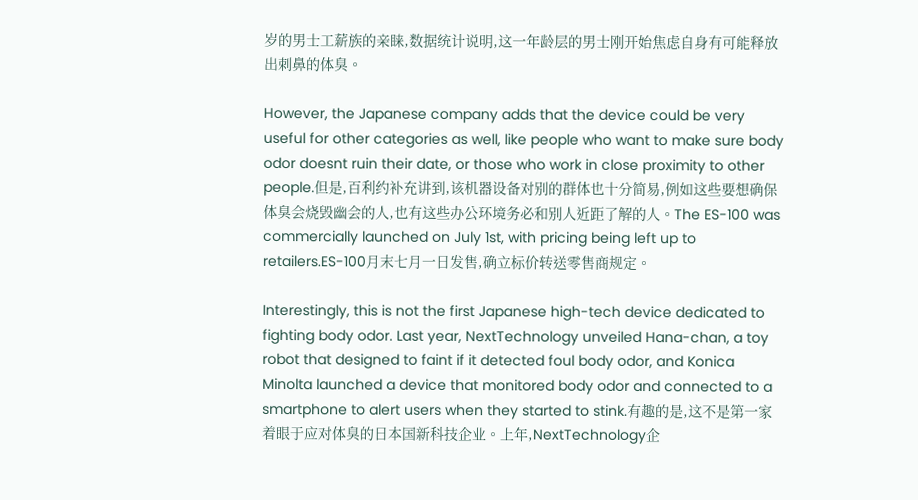岁的男士工薪族的亲睐,数据统计说明,这一年龄层的男士刚开始焦虑自身有可能释放出刺鼻的体臭。

However, the Japanese company adds that the device could be very useful for other categories as well, like people who want to make sure body odor doesnt ruin their date, or those who work in close proximity to other people.但是,百利约补充讲到,该机器设备对别的群体也十分简易,例如这些要想确保体臭会烧毁幽会的人,也有这些办公环境务必和别人近距了解的人。The ES-100 was commercially launched on July 1st, with pricing being left up to retailers.ES-100月末七月一日发售,确立标价转送零售商规定。

Interestingly, this is not the first Japanese high-tech device dedicated to fighting body odor. Last year, NextTechnology unveiled Hana-chan, a toy robot that designed to faint if it detected foul body odor, and Konica Minolta launched a device that monitored body odor and connected to a smartphone to alert users when they started to stink.有趣的是,这不是第一家着眼于应对体臭的日本国新科技企业。上年,NextTechnology企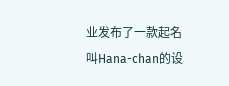业发布了一款起名叫Hana-chan的设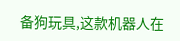备狗玩具,这款机器人在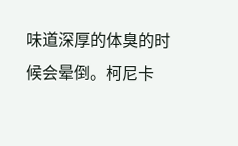味道深厚的体臭的时候会晕倒。柯尼卡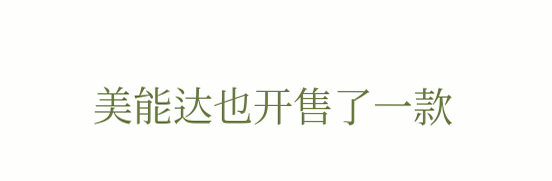美能达也开售了一款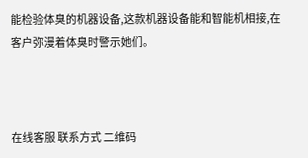能检验体臭的机器设备,这款机器设备能和智能机相接,在客户弥漫着体臭时警示她们。



在线客服 联系方式 二维码